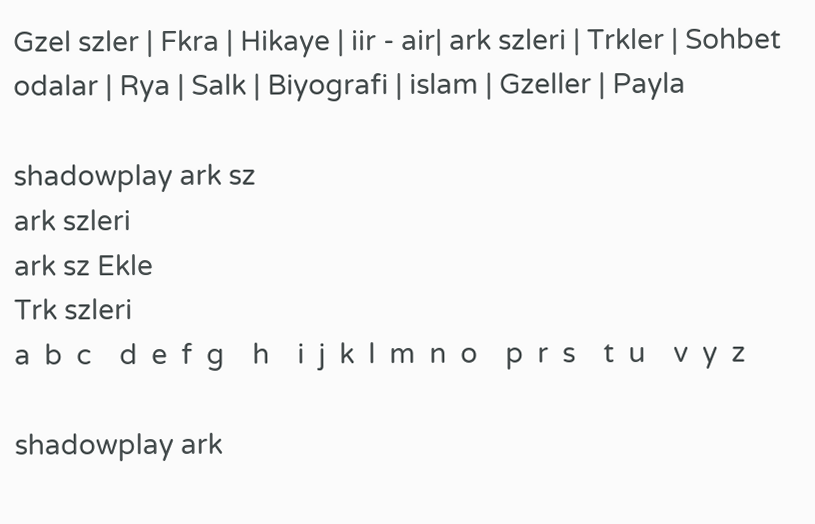Gzel szler | Fkra | Hikaye | iir - air| ark szleri | Trkler | Sohbet odalar | Rya | Salk | Biyografi | islam | Gzeller | Payla

shadowplay ark sz
ark szleri
ark sz Ekle
Trk szleri
a  b  c    d  e  f  g    h    i  j  k  l  m  n  o    p  r  s    t  u    v  y  z

shadowplay ark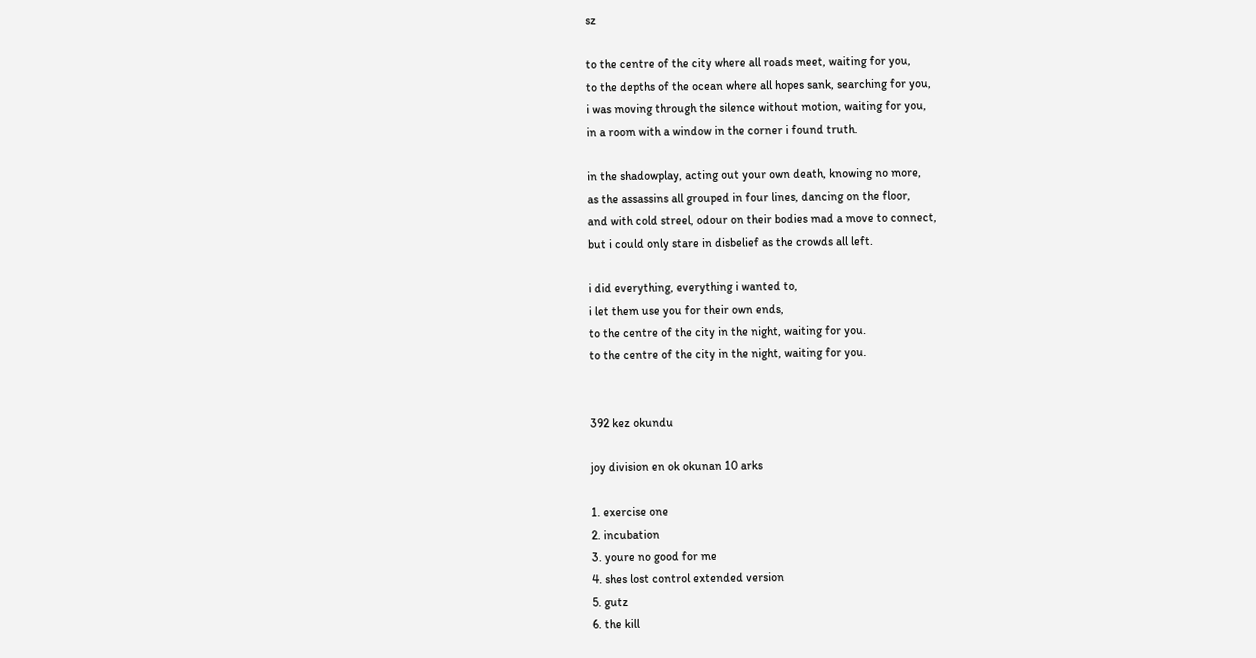sz

to the centre of the city where all roads meet, waiting for you,
to the depths of the ocean where all hopes sank, searching for you,
i was moving through the silence without motion, waiting for you,
in a room with a window in the corner i found truth.

in the shadowplay, acting out your own death, knowing no more,
as the assassins all grouped in four lines, dancing on the floor,
and with cold streel, odour on their bodies mad a move to connect,
but i could only stare in disbelief as the crowds all left.

i did everything, everything i wanted to,
i let them use you for their own ends,
to the centre of the city in the night, waiting for you.
to the centre of the city in the night, waiting for you.


392 kez okundu

joy division en ok okunan 10 arks

1. exercise one
2. incubation
3. youre no good for me
4. shes lost control extended version
5. gutz
6. the kill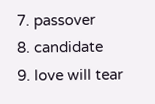7. passover
8. candidate
9. love will tear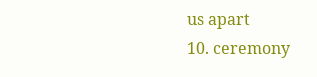us apart
10. ceremony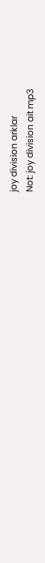joy division arklar
Not: joy division ait mp3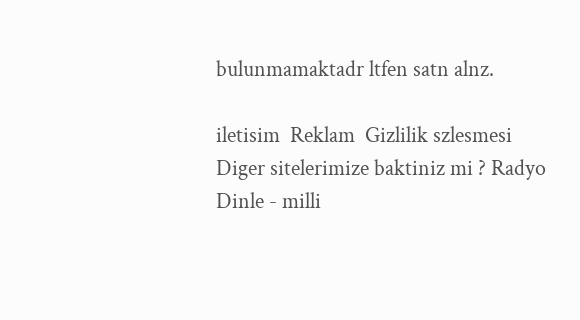bulunmamaktadr ltfen satn alnz.

iletisim  Reklam  Gizlilik szlesmesi
Diger sitelerimize baktiniz mi ? Radyo Dinle - milli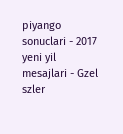piyango sonuclari - 2017 yeni yil mesajlari - Gzel szler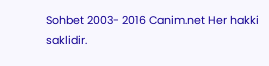Sohbet 2003- 2016 Canim.net Her hakki saklidir.